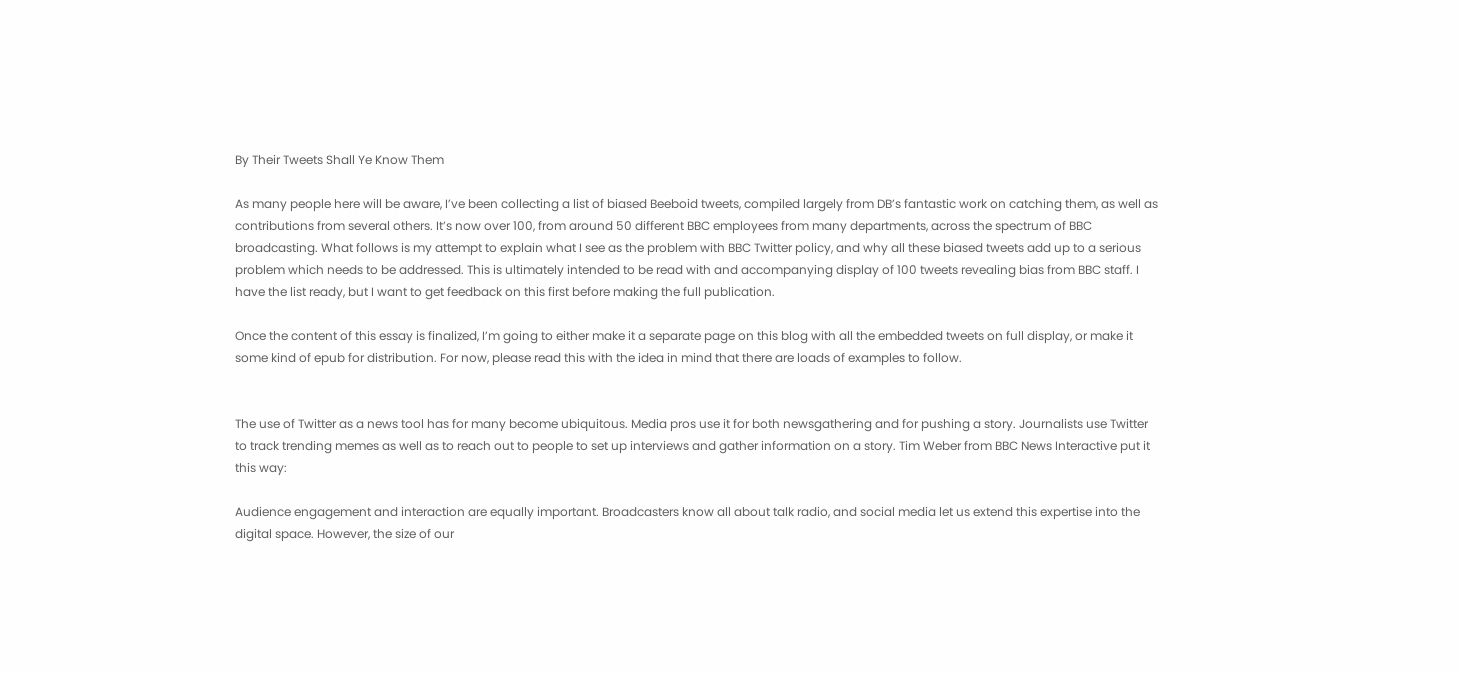By Their Tweets Shall Ye Know Them

As many people here will be aware, I’ve been collecting a list of biased Beeboid tweets, compiled largely from DB’s fantastic work on catching them, as well as contributions from several others. It’s now over 100, from around 50 different BBC employees from many departments, across the spectrum of BBC broadcasting. What follows is my attempt to explain what I see as the problem with BBC Twitter policy, and why all these biased tweets add up to a serious problem which needs to be addressed. This is ultimately intended to be read with and accompanying display of 100 tweets revealing bias from BBC staff. I have the list ready, but I want to get feedback on this first before making the full publication.

Once the content of this essay is finalized, I’m going to either make it a separate page on this blog with all the embedded tweets on full display, or make it some kind of epub for distribution. For now, please read this with the idea in mind that there are loads of examples to follow.


The use of Twitter as a news tool has for many become ubiquitous. Media pros use it for both newsgathering and for pushing a story. Journalists use Twitter to track trending memes as well as to reach out to people to set up interviews and gather information on a story. Tim Weber from BBC News Interactive put it this way:

Audience engagement and interaction are equally important. Broadcasters know all about talk radio, and social media let us extend this expertise into the digital space. However, the size of our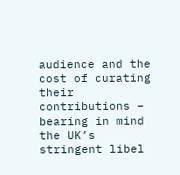audience and the cost of curating their contributions – bearing in mind the UK’s stringent libel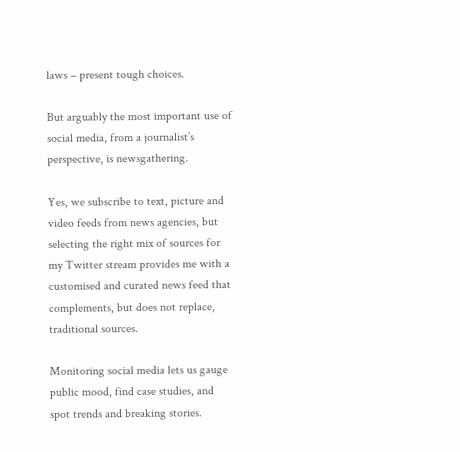laws – present tough choices.

But arguably the most important use of social media, from a journalist’s perspective, is newsgathering.

Yes, we subscribe to text, picture and video feeds from news agencies, but selecting the right mix of sources for my Twitter stream provides me with a customised and curated news feed that complements, but does not replace, traditional sources.

Monitoring social media lets us gauge public mood, find case studies, and spot trends and breaking stories.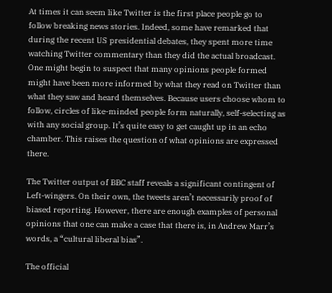At times it can seem like Twitter is the first place people go to follow breaking news stories. Indeed, some have remarked that during the recent US presidential debates, they spent more time watching Twitter commentary than they did the actual broadcast. One might begin to suspect that many opinions people formed might have been more informed by what they read on Twitter than what they saw and heard themselves. Because users choose whom to follow, circles of like-minded people form naturally, self-selecting as with any social group. It’s quite easy to get caught up in an echo chamber. This raises the question of what opinions are expressed there.

The Twitter output of BBC staff reveals a significant contingent of Left-wingers. On their own, the tweets aren’t necessarily proof of biased reporting. However, there are enough examples of personal opinions that one can make a case that there is, in Andrew Marr’s words, a “cultural liberal bias”.

The official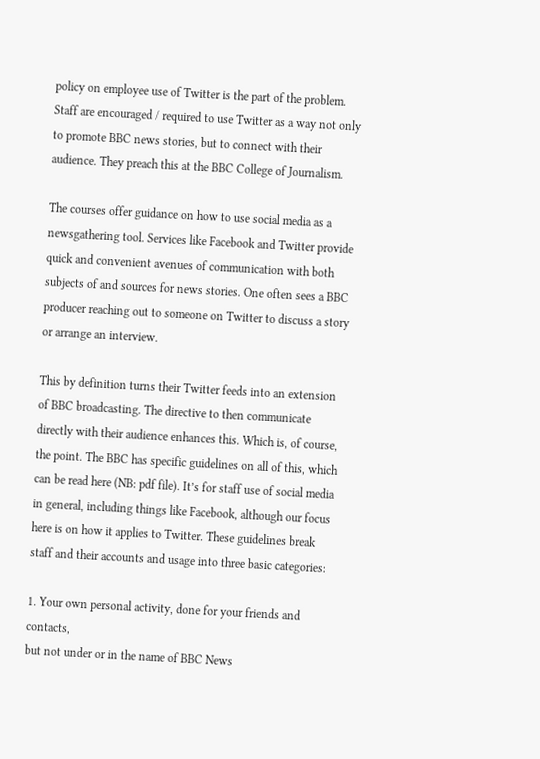policy on employee use of Twitter is the part of the problem. Staff are encouraged / required to use Twitter as a way not only to promote BBC news stories, but to connect with their audience. They preach this at the BBC College of Journalism.

The courses offer guidance on how to use social media as a newsgathering tool. Services like Facebook and Twitter provide quick and convenient avenues of communication with both subjects of and sources for news stories. One often sees a BBC producer reaching out to someone on Twitter to discuss a story or arrange an interview.

This by definition turns their Twitter feeds into an extension of BBC broadcasting. The directive to then communicate directly with their audience enhances this. Which is, of course, the point. The BBC has specific guidelines on all of this, which can be read here (NB: pdf file). It’s for staff use of social media in general, including things like Facebook, although our focus here is on how it applies to Twitter. These guidelines break staff and their accounts and usage into three basic categories:

1. Your own personal activity, done for your friends and contacts,
but not under or in the name of BBC News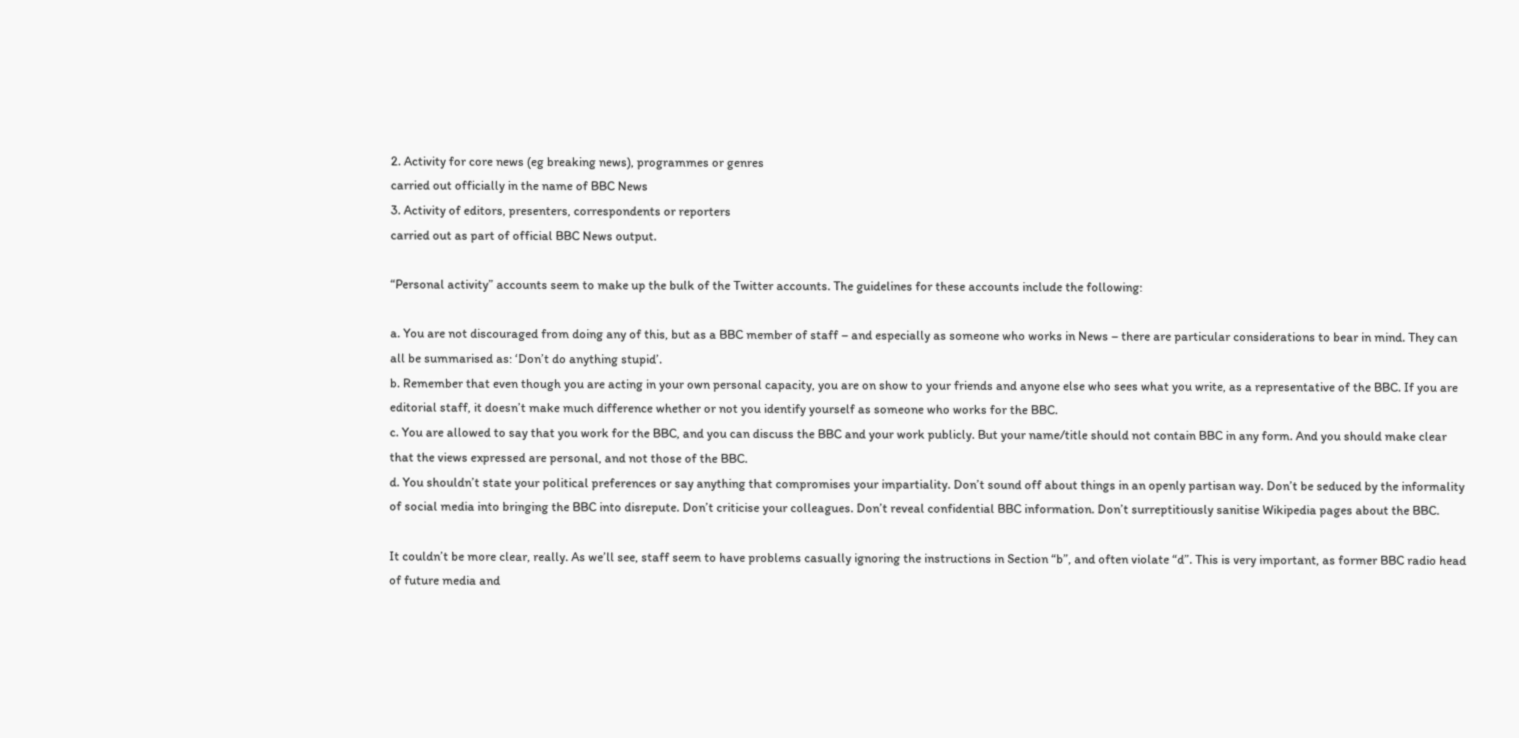2. Activity for core news (eg breaking news), programmes or genres
carried out officially in the name of BBC News
3. Activity of editors, presenters, correspondents or reporters
carried out as part of official BBC News output.

“Personal activity” accounts seem to make up the bulk of the Twitter accounts. The guidelines for these accounts include the following:

a. You are not discouraged from doing any of this, but as a BBC member of staff – and especially as someone who works in News – there are particular considerations to bear in mind. They can all be summarised as: ‘Don’t do anything stupid’.
b. Remember that even though you are acting in your own personal capacity, you are on show to your friends and anyone else who sees what you write, as a representative of the BBC. If you are editorial staff, it doesn’t make much difference whether or not you identify yourself as someone who works for the BBC.
c. You are allowed to say that you work for the BBC, and you can discuss the BBC and your work publicly. But your name/title should not contain BBC in any form. And you should make clear that the views expressed are personal, and not those of the BBC.
d. You shouldn’t state your political preferences or say anything that compromises your impartiality. Don’t sound off about things in an openly partisan way. Don’t be seduced by the informality of social media into bringing the BBC into disrepute. Don’t criticise your colleagues. Don’t reveal confidential BBC information. Don’t surreptitiously sanitise Wikipedia pages about the BBC.

It couldn’t be more clear, really. As we’ll see, staff seem to have problems casually ignoring the instructions in Section “b”, and often violate “d”. This is very important, as former BBC radio head of future media and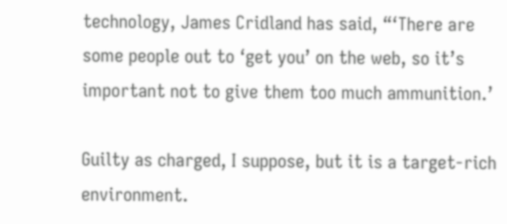technology, James Cridland has said, “‘There are some people out to ‘get you’ on the web, so it’s important not to give them too much ammunition.’

Guilty as charged, I suppose, but it is a target-rich environment.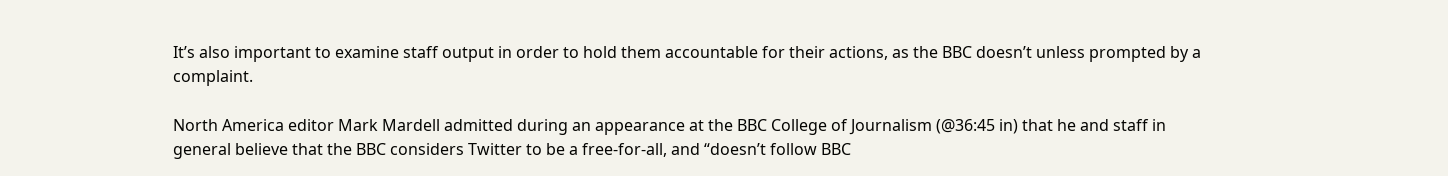It’s also important to examine staff output in order to hold them accountable for their actions, as the BBC doesn’t unless prompted by a complaint.

North America editor Mark Mardell admitted during an appearance at the BBC College of Journalism (@36:45 in) that he and staff in general believe that the BBC considers Twitter to be a free-for-all, and “doesn’t follow BBC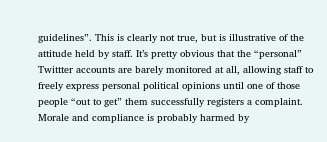guidelines”. This is clearly not true, but is illustrative of the attitude held by staff. It’s pretty obvious that the “personal” Twittter accounts are barely monitored at all, allowing staff to freely express personal political opinions until one of those people “out to get” them successfully registers a complaint. Morale and compliance is probably harmed by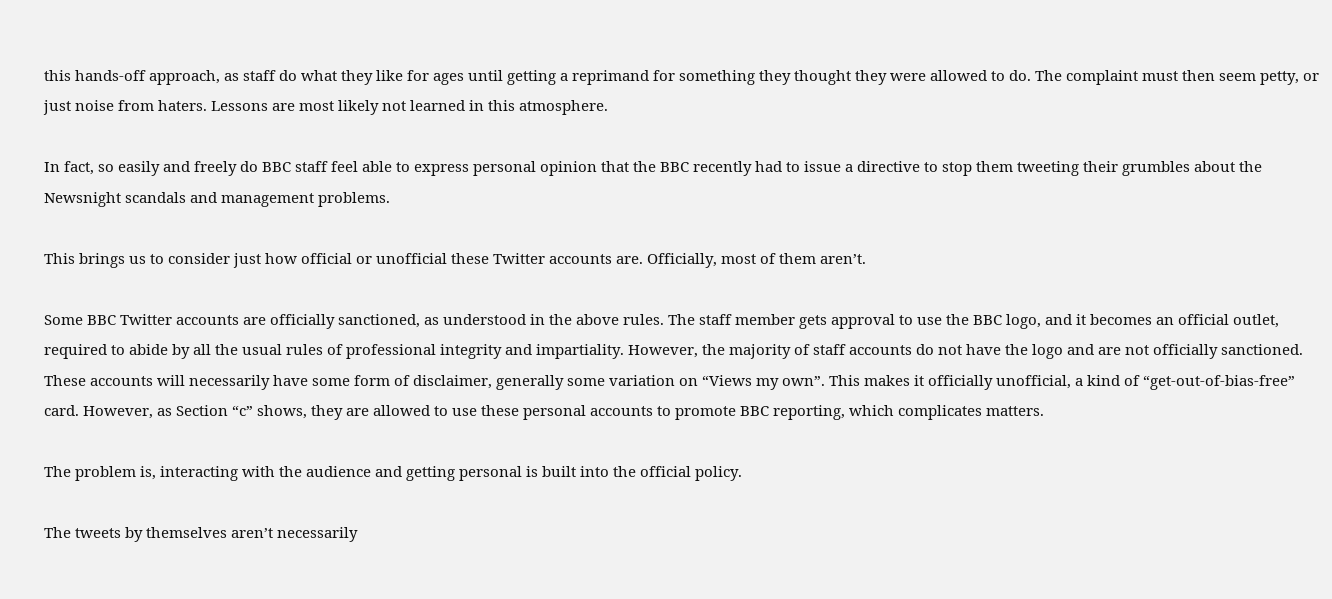this hands-off approach, as staff do what they like for ages until getting a reprimand for something they thought they were allowed to do. The complaint must then seem petty, or just noise from haters. Lessons are most likely not learned in this atmosphere.

In fact, so easily and freely do BBC staff feel able to express personal opinion that the BBC recently had to issue a directive to stop them tweeting their grumbles about the Newsnight scandals and management problems.

This brings us to consider just how official or unofficial these Twitter accounts are. Officially, most of them aren’t.

Some BBC Twitter accounts are officially sanctioned, as understood in the above rules. The staff member gets approval to use the BBC logo, and it becomes an official outlet, required to abide by all the usual rules of professional integrity and impartiality. However, the majority of staff accounts do not have the logo and are not officially sanctioned. These accounts will necessarily have some form of disclaimer, generally some variation on “Views my own”. This makes it officially unofficial, a kind of “get-out-of-bias-free” card. However, as Section “c” shows, they are allowed to use these personal accounts to promote BBC reporting, which complicates matters.

The problem is, interacting with the audience and getting personal is built into the official policy.

The tweets by themselves aren’t necessarily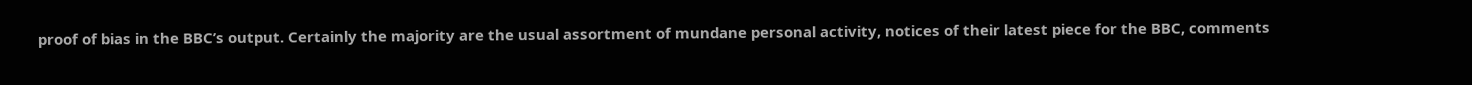proof of bias in the BBC’s output. Certainly the majority are the usual assortment of mundane personal activity, notices of their latest piece for the BBC, comments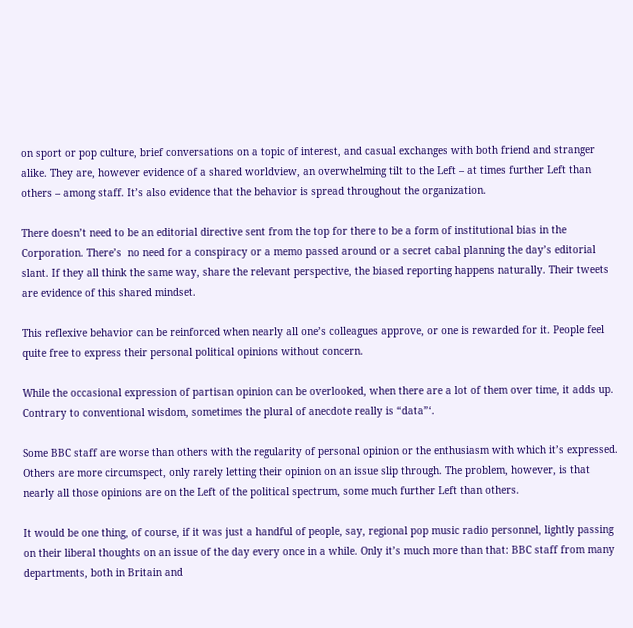on sport or pop culture, brief conversations on a topic of interest, and casual exchanges with both friend and stranger alike. They are, however evidence of a shared worldview, an overwhelming tilt to the Left – at times further Left than others – among staff. It’s also evidence that the behavior is spread throughout the organization.

There doesn’t need to be an editorial directive sent from the top for there to be a form of institutional bias in the Corporation. There’s  no need for a conspiracy or a memo passed around or a secret cabal planning the day’s editorial slant. If they all think the same way, share the relevant perspective, the biased reporting happens naturally. Their tweets are evidence of this shared mindset.

This reflexive behavior can be reinforced when nearly all one’s colleagues approve, or one is rewarded for it. People feel quite free to express their personal political opinions without concern.

While the occasional expression of partisan opinion can be overlooked, when there are a lot of them over time, it adds up.  Contrary to conventional wisdom, sometimes the plural of anecdote really is “data”‘.

Some BBC staff are worse than others with the regularity of personal opinion or the enthusiasm with which it’s expressed. Others are more circumspect, only rarely letting their opinion on an issue slip through. The problem, however, is that nearly all those opinions are on the Left of the political spectrum, some much further Left than others.

It would be one thing, of course, if it was just a handful of people, say, regional pop music radio personnel, lightly passing on their liberal thoughts on an issue of the day every once in a while. Only it’s much more than that: BBC staff from many departments, both in Britain and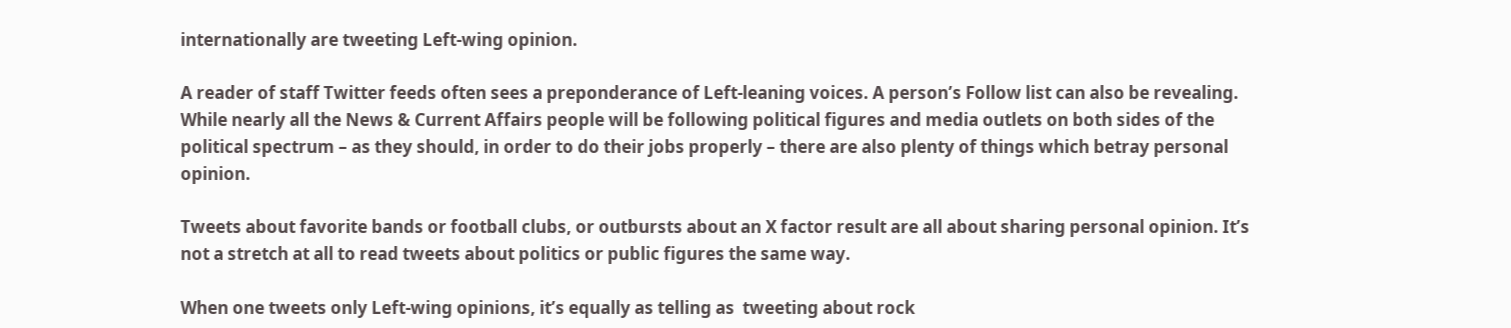internationally are tweeting Left-wing opinion.

A reader of staff Twitter feeds often sees a preponderance of Left-leaning voices. A person’s Follow list can also be revealing. While nearly all the News & Current Affairs people will be following political figures and media outlets on both sides of the political spectrum – as they should, in order to do their jobs properly – there are also plenty of things which betray personal opinion.

Tweets about favorite bands or football clubs, or outbursts about an X factor result are all about sharing personal opinion. It’s not a stretch at all to read tweets about politics or public figures the same way.

When one tweets only Left-wing opinions, it’s equally as telling as  tweeting about rock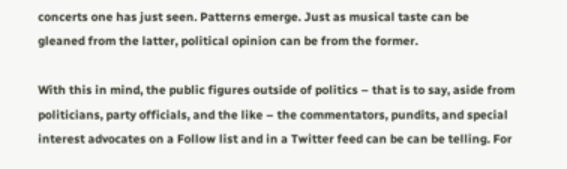concerts one has just seen. Patterns emerge. Just as musical taste can be gleaned from the latter, political opinion can be from the former.

With this in mind, the public figures outside of politics – that is to say, aside from politicians, party officials, and the like – the commentators, pundits, and special interest advocates on a Follow list and in a Twitter feed can be can be telling. For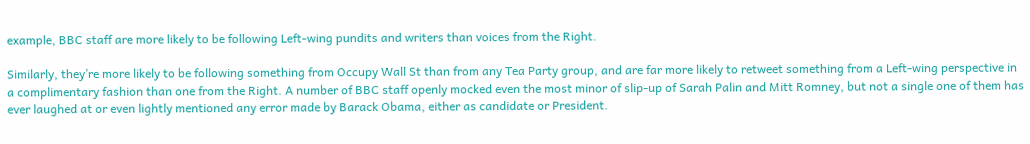example, BBC staff are more likely to be following Left-wing pundits and writers than voices from the Right.

Similarly, they’re more likely to be following something from Occupy Wall St than from any Tea Party group, and are far more likely to retweet something from a Left-wing perspective in a complimentary fashion than one from the Right. A number of BBC staff openly mocked even the most minor of slip-up of Sarah Palin and Mitt Romney, but not a single one of them has ever laughed at or even lightly mentioned any error made by Barack Obama, either as candidate or President.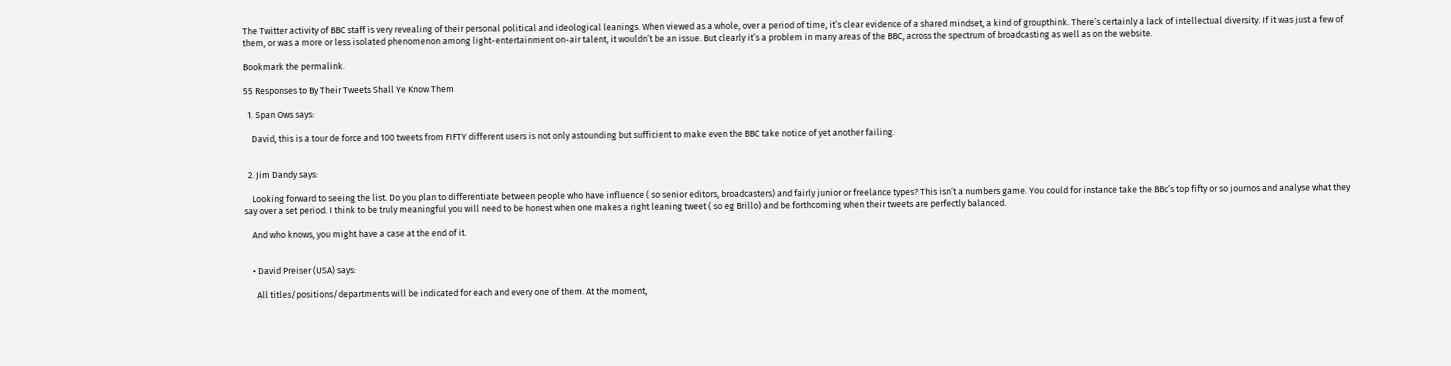The Twitter activity of BBC staff is very revealing of their personal political and ideological leanings. When viewed as a whole, over a period of time, it’s clear evidence of a shared mindset, a kind of groupthink. There’s certainly a lack of intellectual diversity. If it was just a few of them, or was a more or less isolated phenomenon among light-entertainment on-air talent, it wouldn’t be an issue. But clearly it’s a problem in many areas of the BBC, across the spectrum of broadcasting as well as on the website.

Bookmark the permalink.

55 Responses to By Their Tweets Shall Ye Know Them

  1. Span Ows says:

    David, this is a tour de force and 100 tweets from FIFTY different users is not only astounding but sufficient to make even the BBC take notice of yet another failing.


  2. Jim Dandy says:

    Looking forward to seeing the list. Do you plan to differentiate between people who have influence ( so senior editors, broadcasters) and fairly junior or freelance types? This isn’t a numbers game. You could for instance take the BBc’s top fifty or so journos and analyse what they say over a set period. I think to be truly meaningful you will need to be honest when one makes a right leaning tweet ( so eg Brillo) and be forthcoming when their tweets are perfectly balanced.

    And who knows, you might have a case at the end of it.


    • David Preiser (USA) says:

      All titles/positions/departments will be indicated for each and every one of them. At the moment,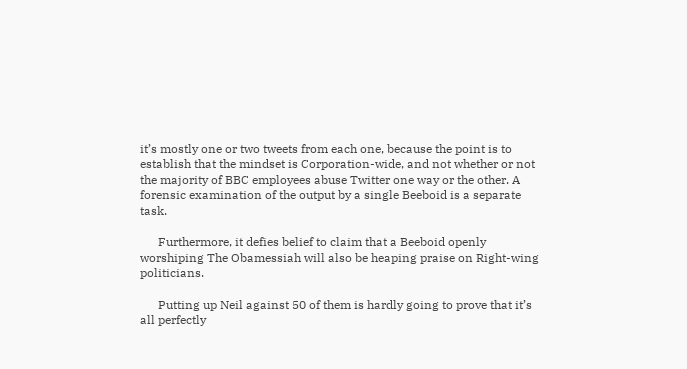it’s mostly one or two tweets from each one, because the point is to establish that the mindset is Corporation-wide, and not whether or not the majority of BBC employees abuse Twitter one way or the other. A forensic examination of the output by a single Beeboid is a separate task.

      Furthermore, it defies belief to claim that a Beeboid openly worshiping The Obamessiah will also be heaping praise on Right-wing politicians.

      Putting up Neil against 50 of them is hardly going to prove that it’s all perfectly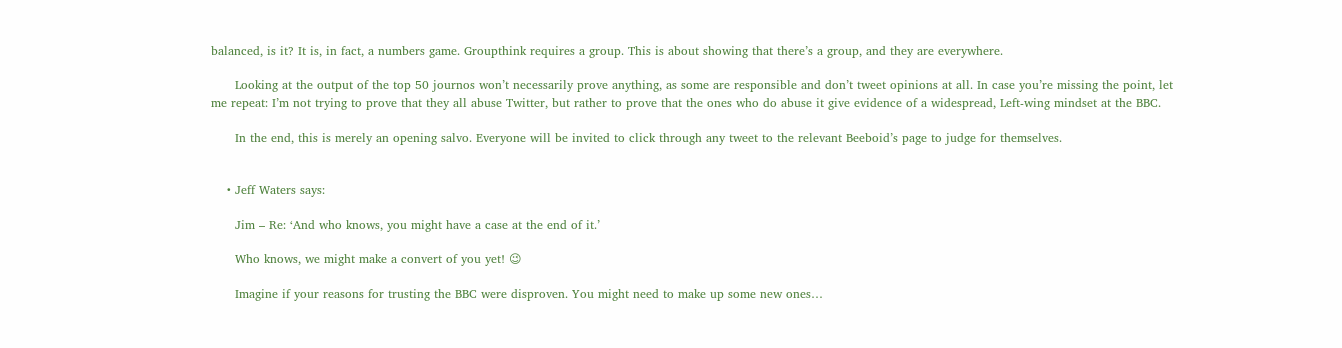balanced, is it? It is, in fact, a numbers game. Groupthink requires a group. This is about showing that there’s a group, and they are everywhere.

      Looking at the output of the top 50 journos won’t necessarily prove anything, as some are responsible and don’t tweet opinions at all. In case you’re missing the point, let me repeat: I’m not trying to prove that they all abuse Twitter, but rather to prove that the ones who do abuse it give evidence of a widespread, Left-wing mindset at the BBC.

      In the end, this is merely an opening salvo. Everyone will be invited to click through any tweet to the relevant Beeboid’s page to judge for themselves.


    • Jeff Waters says:

      Jim – Re: ‘And who knows, you might have a case at the end of it.’

      Who knows, we might make a convert of you yet! 😉

      Imagine if your reasons for trusting the BBC were disproven. You might need to make up some new ones…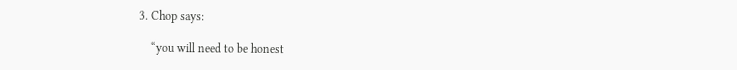3. Chop says:

    “you will need to be honest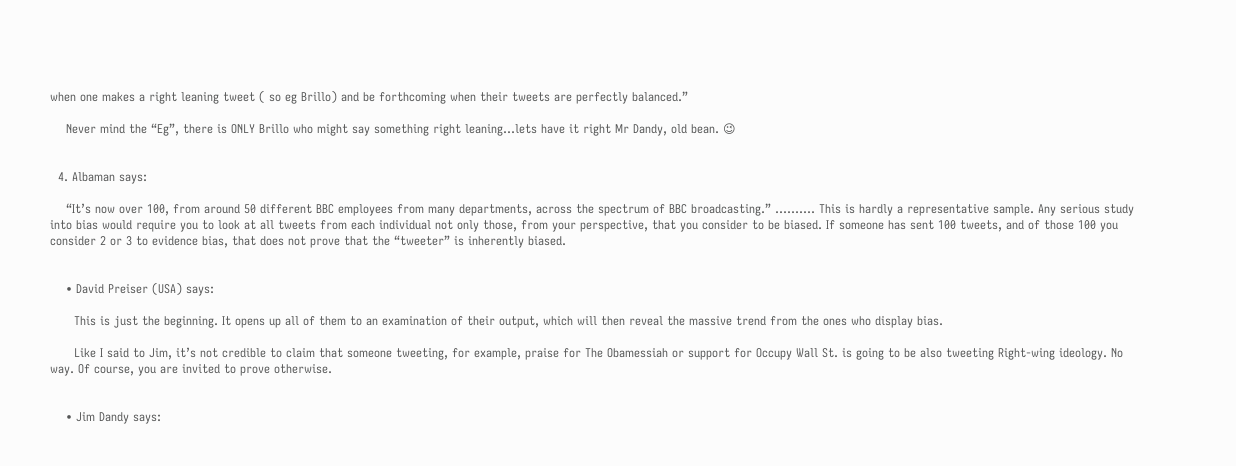when one makes a right leaning tweet ( so eg Brillo) and be forthcoming when their tweets are perfectly balanced.”

    Never mind the “Eg”, there is ONLY Brillo who might say something right leaning…lets have it right Mr Dandy, old bean. 😉


  4. Albaman says:

    “It’s now over 100, from around 50 different BBC employees from many departments, across the spectrum of BBC broadcasting.” ………. This is hardly a representative sample. Any serious study into bias would require you to look at all tweets from each individual not only those, from your perspective, that you consider to be biased. If someone has sent 100 tweets, and of those 100 you consider 2 or 3 to evidence bias, that does not prove that the “tweeter” is inherently biased.


    • David Preiser (USA) says:

      This is just the beginning. It opens up all of them to an examination of their output, which will then reveal the massive trend from the ones who display bias.

      Like I said to Jim, it’s not credible to claim that someone tweeting, for example, praise for The Obamessiah or support for Occupy Wall St. is going to be also tweeting Right-wing ideology. No way. Of course, you are invited to prove otherwise.


    • Jim Dandy says: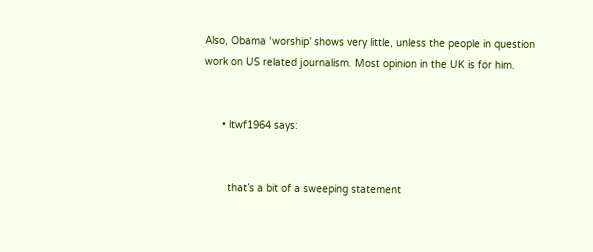Also, Obama ‘worship’ shows very little, unless the people in question work on US related journalism. Most opinion in the UK is for him.


      • ltwf1964 says:


        that’s a bit of a sweeping statement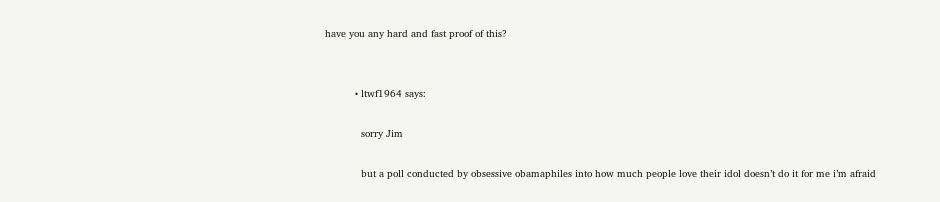have you any hard and fast proof of this?


          • ltwf1964 says:

            sorry Jim

            but a poll conducted by obsessive obamaphiles into how much people love their idol doesn’t do it for me i’m afraid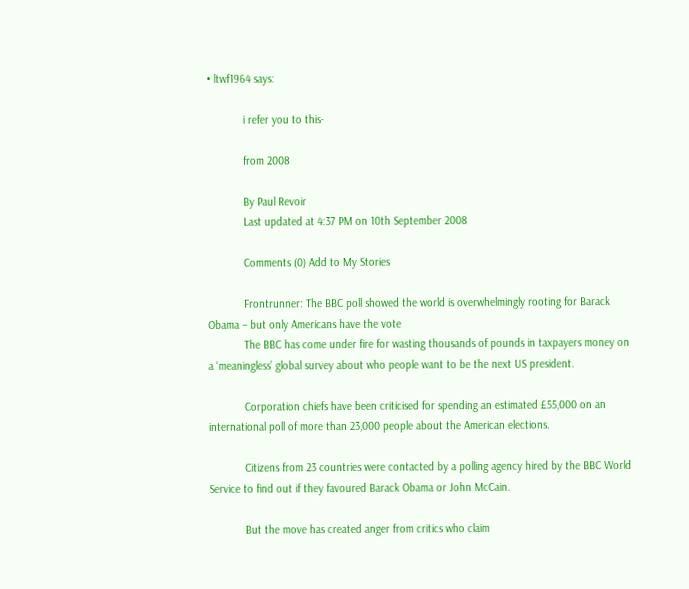• ltwf1964 says:

            i refer you to this-

            from 2008

            By Paul Revoir
            Last updated at 4:37 PM on 10th September 2008

            Comments (0) Add to My Stories

            Frontrunner: The BBC poll showed the world is overwhelmingly rooting for Barack Obama – but only Americans have the vote
            The BBC has come under fire for wasting thousands of pounds in taxpayers money on a ‘meaningless’ global survey about who people want to be the next US president.

            Corporation chiefs have been criticised for spending an estimated £55,000 on an international poll of more than 23,000 people about the American elections.

            Citizens from 23 countries were contacted by a polling agency hired by the BBC World Service to find out if they favoured Barack Obama or John McCain.

            But the move has created anger from critics who claim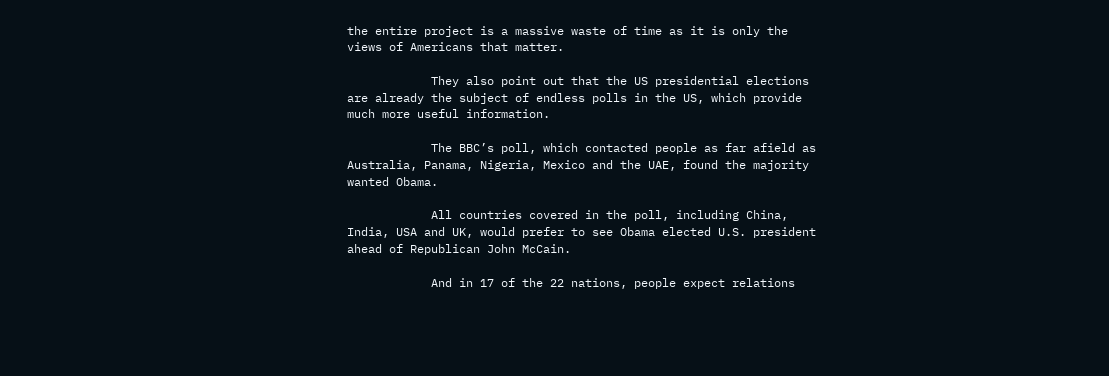the entire project is a massive waste of time as it is only the views of Americans that matter.

            They also point out that the US presidential elections are already the subject of endless polls in the US, which provide much more useful information.

            The BBC’s poll, which contacted people as far afield as Australia, Panama, Nigeria, Mexico and the UAE, found the majority wanted Obama.

            All countries covered in the poll, including China, India, USA and UK, would prefer to see Obama elected U.S. president ahead of Republican John McCain.

            And in 17 of the 22 nations, people expect relations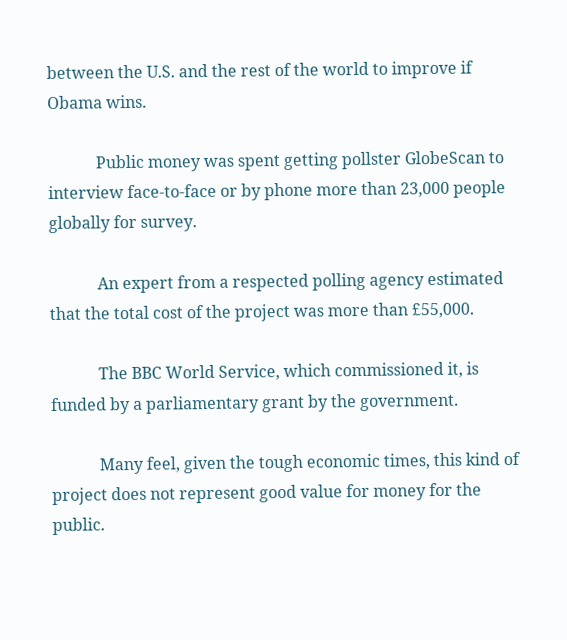between the U.S. and the rest of the world to improve if Obama wins.

            Public money was spent getting pollster GlobeScan to interview face-to-face or by phone more than 23,000 people globally for survey.

            An expert from a respected polling agency estimated that the total cost of the project was more than £55,000.

            The BBC World Service, which commissioned it, is funded by a parliamentary grant by the government.

            Many feel, given the tough economic times, this kind of project does not represent good value for money for the public.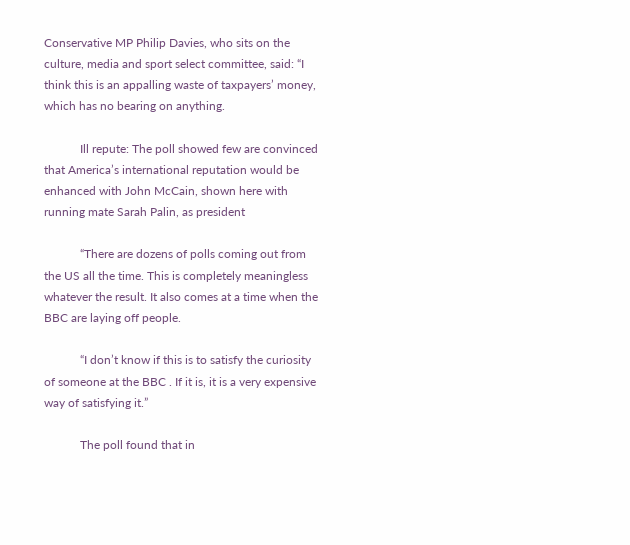Conservative MP Philip Davies, who sits on the culture, media and sport select committee, said: “I think this is an appalling waste of taxpayers’ money, which has no bearing on anything.

            Ill repute: The poll showed few are convinced that America’s international reputation would be enhanced with John McCain, shown here with running mate Sarah Palin, as president

            “There are dozens of polls coming out from the US all the time. This is completely meaningless whatever the result. It also comes at a time when the BBC are laying off people.

            “I don’t know if this is to satisfy the curiosity of someone at the BBC . If it is, it is a very expensive way of satisfying it.”

            The poll found that in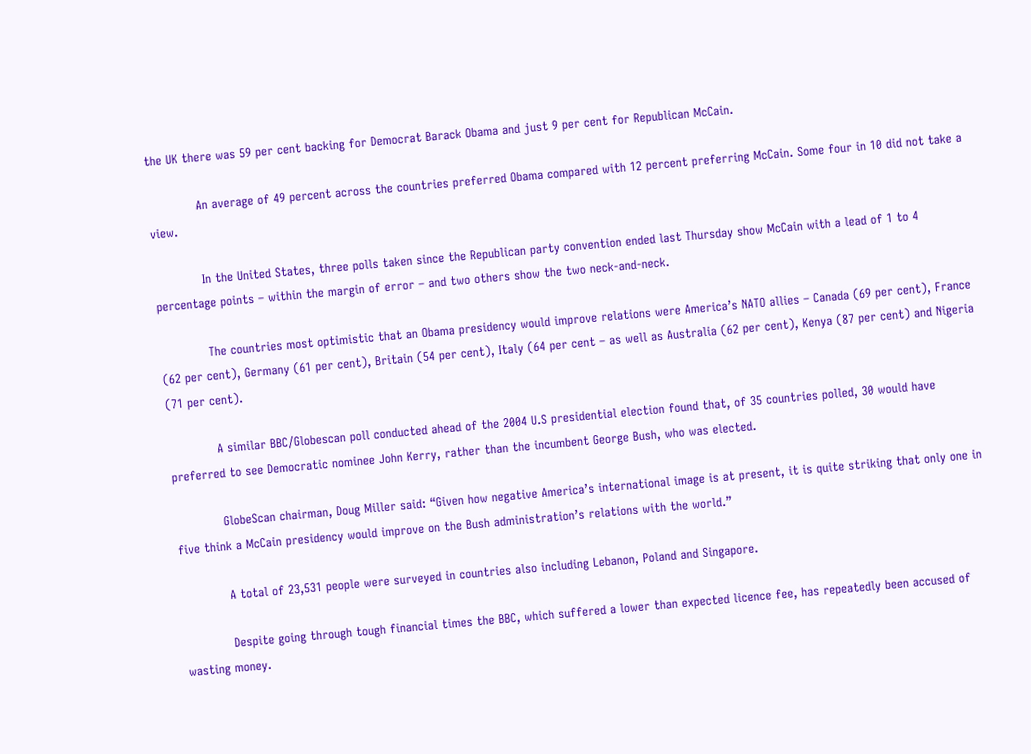the UK there was 59 per cent backing for Democrat Barack Obama and just 9 per cent for Republican McCain.

            An average of 49 percent across the countries preferred Obama compared with 12 percent preferring McCain. Some four in 10 did not take a view.

            In the United States, three polls taken since the Republican party convention ended last Thursday show McCain with a lead of 1 to 4 percentage points – within the margin of error – and two others show the two neck-and-neck.

            The countries most optimistic that an Obama presidency would improve relations were America’s NATO allies – Canada (69 per cent), France (62 per cent), Germany (61 per cent), Britain (54 per cent), Italy (64 per cent – as well as Australia (62 per cent), Kenya (87 per cent) and Nigeria (71 per cent).

            A similar BBC/Globescan poll conducted ahead of the 2004 U.S presidential election found that, of 35 countries polled, 30 would have preferred to see Democratic nominee John Kerry, rather than the incumbent George Bush, who was elected.

            GlobeScan chairman, Doug Miller said: “Given how negative America’s international image is at present, it is quite striking that only one in five think a McCain presidency would improve on the Bush administration’s relations with the world.”

            A total of 23,531 people were surveyed in countries also including Lebanon, Poland and Singapore.

            Despite going through tough financial times the BBC, which suffered a lower than expected licence fee, has repeatedly been accused of wasting money.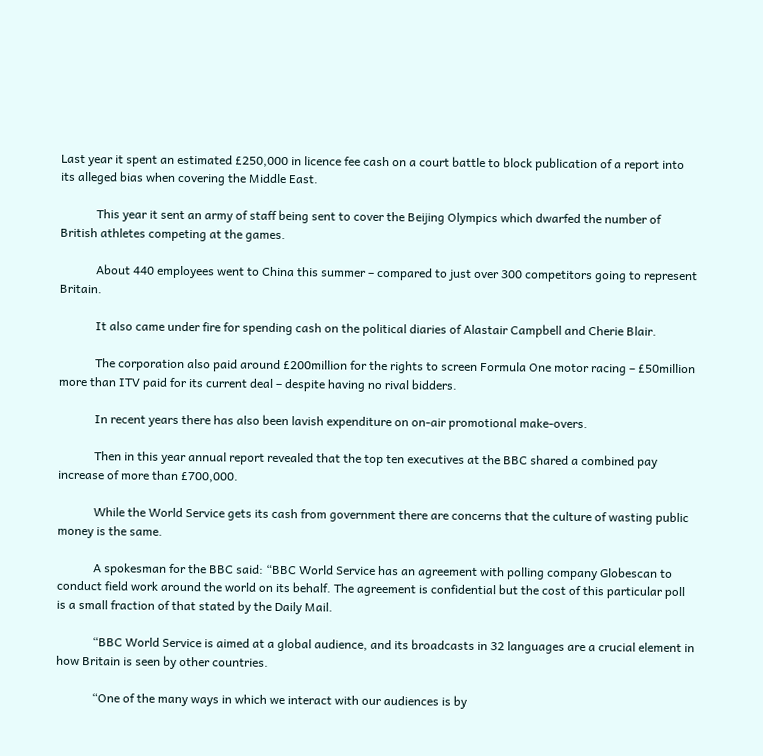Last year it spent an estimated £250,000 in licence fee cash on a court battle to block publication of a report into its alleged bias when covering the Middle East.

            This year it sent an army of staff being sent to cover the Beijing Olympics which dwarfed the number of British athletes competing at the games.

            About 440 employees went to China this summer – compared to just over 300 competitors going to represent Britain.

            It also came under fire for spending cash on the political diaries of Alastair Campbell and Cherie Blair.

            The corporation also paid around £200million for the rights to screen Formula One motor racing – £50million more than ITV paid for its current deal – despite having no rival bidders.

            In recent years there has also been lavish expenditure on on-air promotional make-overs.

            Then in this year annual report revealed that the top ten executives at the BBC shared a combined pay increase of more than £700,000.

            While the World Service gets its cash from government there are concerns that the culture of wasting public money is the same.

            A spokesman for the BBC said: “BBC World Service has an agreement with polling company Globescan to conduct field work around the world on its behalf. The agreement is confidential but the cost of this particular poll is a small fraction of that stated by the Daily Mail.

            “BBC World Service is aimed at a global audience, and its broadcasts in 32 languages are a crucial element in how Britain is seen by other countries.

            “One of the many ways in which we interact with our audiences is by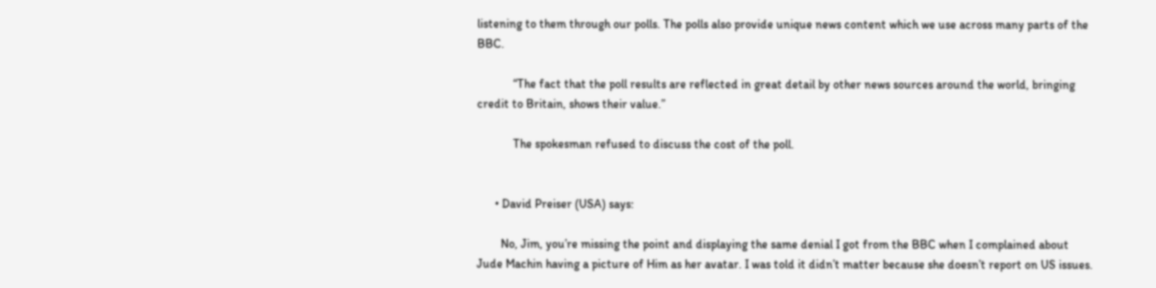listening to them through our polls. The polls also provide unique news content which we use across many parts of the BBC.

            “The fact that the poll results are reflected in great detail by other news sources around the world, bringing credit to Britain, shows their value.”

            The spokesman refused to discuss the cost of the poll.


      • David Preiser (USA) says:

        No, Jim, you’re missing the point and displaying the same denial I got from the BBC when I complained about Jude Machin having a picture of Him as her avatar. I was told it didn’t matter because she doesn’t report on US issues.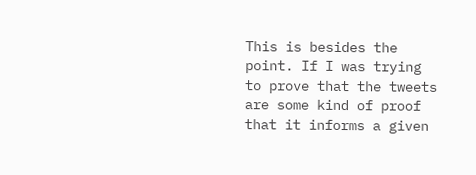This is besides the point. If I was trying to prove that the tweets are some kind of proof that it informs a given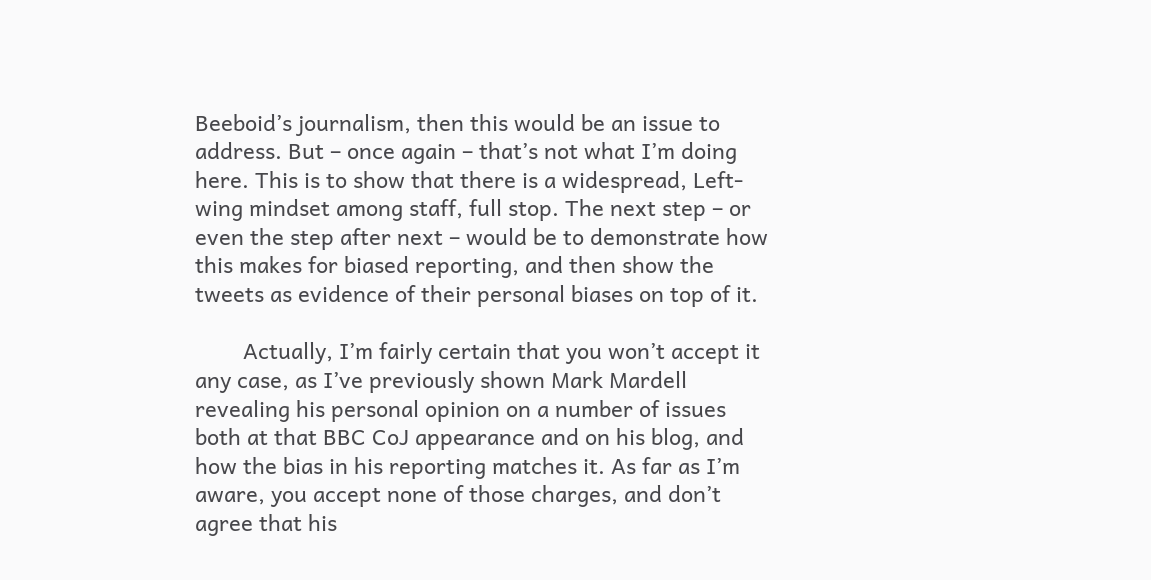Beeboid’s journalism, then this would be an issue to address. But – once again – that’s not what I’m doing here. This is to show that there is a widespread, Left-wing mindset among staff, full stop. The next step – or even the step after next – would be to demonstrate how this makes for biased reporting, and then show the tweets as evidence of their personal biases on top of it.

        Actually, I’m fairly certain that you won’t accept it any case, as I’ve previously shown Mark Mardell revealing his personal opinion on a number of issues both at that BBC CoJ appearance and on his blog, and how the bias in his reporting matches it. As far as I’m aware, you accept none of those charges, and don’t agree that his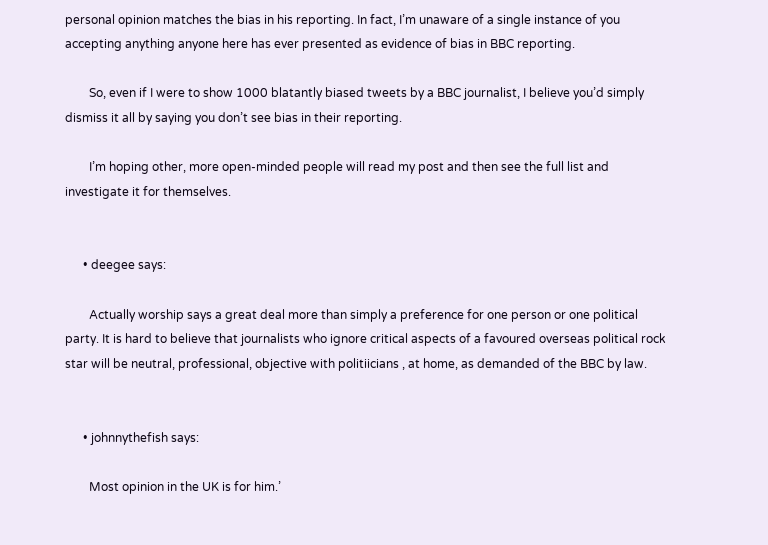personal opinion matches the bias in his reporting. In fact, I’m unaware of a single instance of you accepting anything anyone here has ever presented as evidence of bias in BBC reporting.

        So, even if I were to show 1000 blatantly biased tweets by a BBC journalist, I believe you’d simply dismiss it all by saying you don’t see bias in their reporting.

        I’m hoping other, more open-minded people will read my post and then see the full list and investigate it for themselves.


      • deegee says:

        Actually worship says a great deal more than simply a preference for one person or one political party. It is hard to believe that journalists who ignore critical aspects of a favoured overseas political rock star will be neutral, professional, objective with politiicians , at home, as demanded of the BBC by law.


      • johnnythefish says:

        Most opinion in the UK is for him.’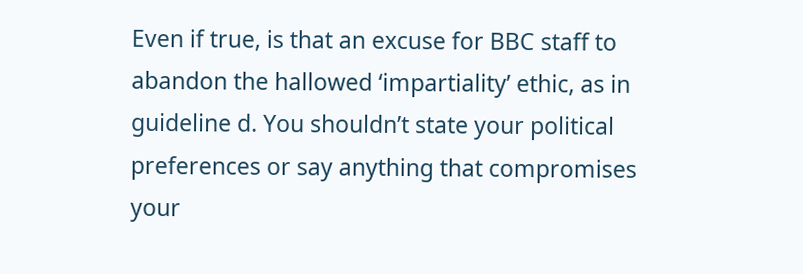Even if true, is that an excuse for BBC staff to abandon the hallowed ‘impartiality’ ethic, as in guideline d. You shouldn’t state your political preferences or say anything that compromises your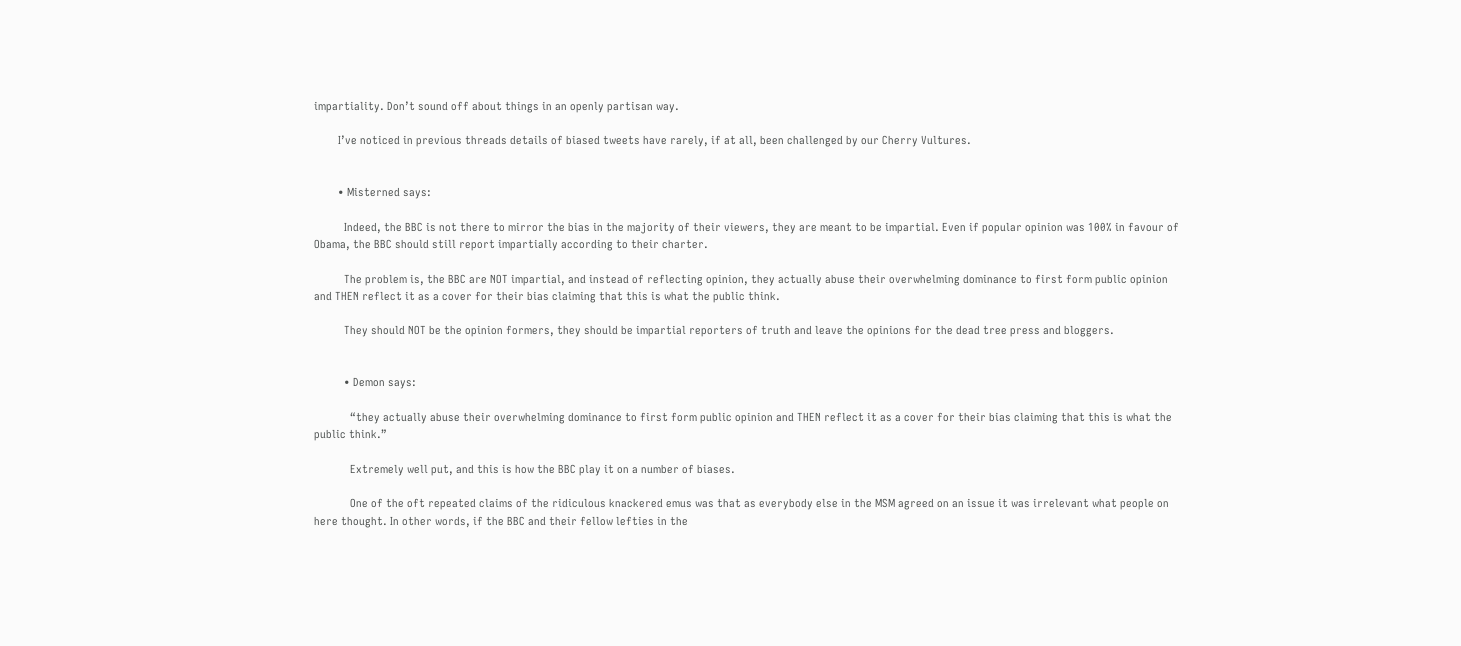impartiality. Don’t sound off about things in an openly partisan way.

        I’ve noticed in previous threads details of biased tweets have rarely, if at all, been challenged by our Cherry Vultures.


        • Misterned says:

          Indeed, the BBC is not there to mirror the bias in the majority of their viewers, they are meant to be impartial. Even if popular opinion was 100% in favour of Obama, the BBC should still report impartially according to their charter.

          The problem is, the BBC are NOT impartial, and instead of reflecting opinion, they actually abuse their overwhelming dominance to first form public opinion and THEN reflect it as a cover for their bias claiming that this is what the public think.

          They should NOT be the opinion formers, they should be impartial reporters of truth and leave the opinions for the dead tree press and bloggers.


          • Demon says:

            “they actually abuse their overwhelming dominance to first form public opinion and THEN reflect it as a cover for their bias claiming that this is what the public think.”

            Extremely well put, and this is how the BBC play it on a number of biases.

            One of the oft repeated claims of the ridiculous knackered emus was that as everybody else in the MSM agreed on an issue it was irrelevant what people on here thought. In other words, if the BBC and their fellow lefties in the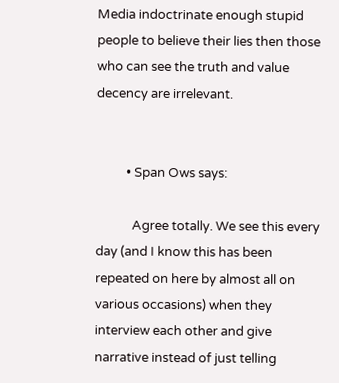Media indoctrinate enough stupid people to believe their lies then those who can see the truth and value decency are irrelevant.


          • Span Ows says:

            Agree totally. We see this every day (and I know this has been repeated on here by almost all on various occasions) when they interview each other and give narrative instead of just telling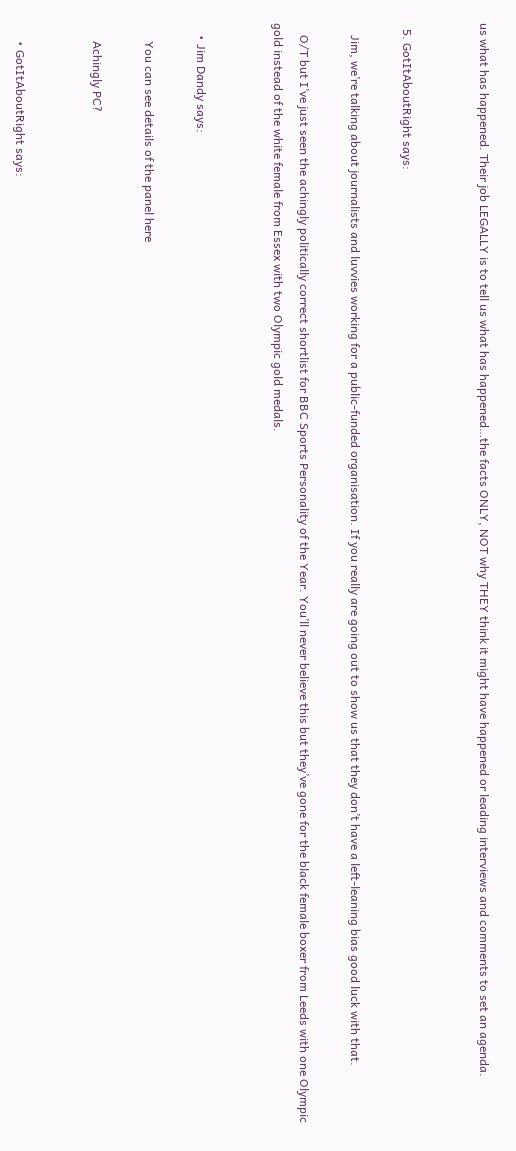us what has happened. Their job LEGALLY is to tell us what has happened…the facts ONLY, NOT why THEY think it might have happened or leading interviews and comments to set an agenda.


  5. GotItAboutRight says:

    Jim, we’re talking about journalists and luvvies working for a public-funded organisation. If you really are going out to show us that they don’t have a left-leaning bias good luck with that.

    O/T but I’ve just seen the achingly politically correct shortlist for BBC Sports Personality of the Year. You’ll never believe this but they’ve gone for the black female boxer from Leeds with one Olympic gold instead of the white female from Essex with two Olympic gold medals.


    • Jim Dandy says:

      You can see details of the panel here

      Achingly PC?


      • GotItAboutRight says: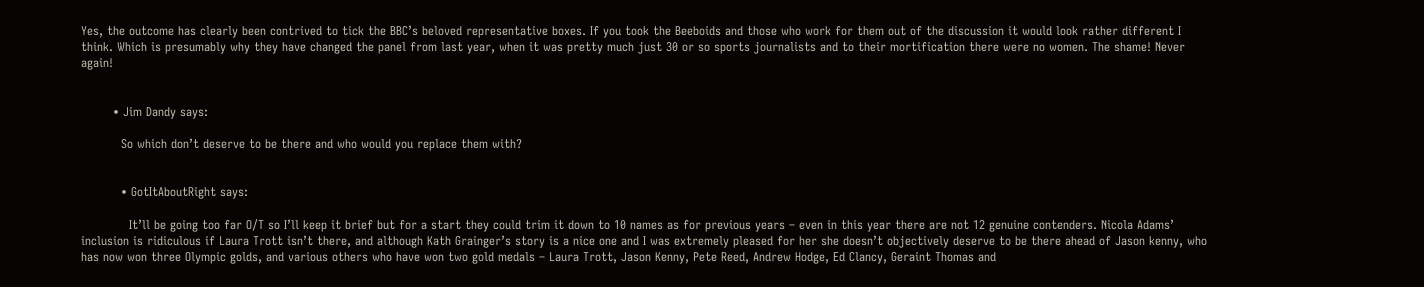Yes, the outcome has clearly been contrived to tick the BBC’s beloved representative boxes. If you took the Beeboids and those who work for them out of the discussion it would look rather different I think. Which is presumably why they have changed the panel from last year, when it was pretty much just 30 or so sports journalists and to their mortification there were no women. The shame! Never again!


        • Jim Dandy says:

          So which don’t deserve to be there and who would you replace them with?


          • GotItAboutRight says:

            It’ll be going too far O/T so I’ll keep it brief but for a start they could trim it down to 10 names as for previous years – even in this year there are not 12 genuine contenders. Nicola Adams’ inclusion is ridiculous if Laura Trott isn’t there, and although Kath Grainger’s story is a nice one and I was extremely pleased for her she doesn’t objectively deserve to be there ahead of Jason kenny, who has now won three Olympic golds, and various others who have won two gold medals – Laura Trott, Jason Kenny, Pete Reed, Andrew Hodge, Ed Clancy, Geraint Thomas and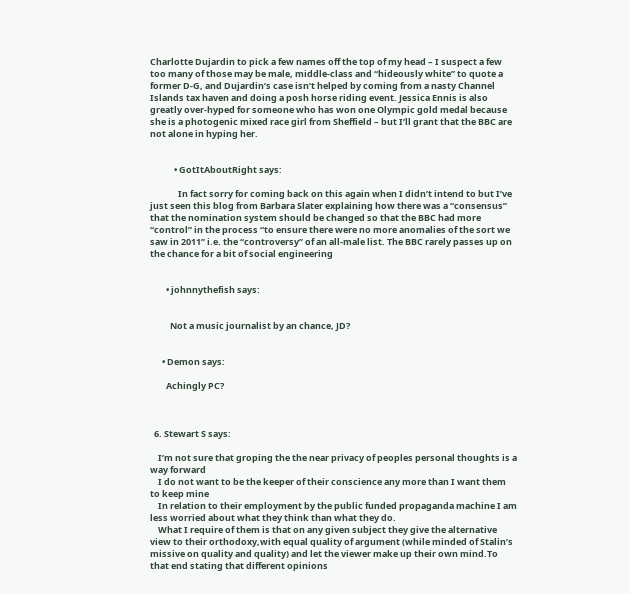Charlotte Dujardin to pick a few names off the top of my head – I suspect a few too many of those may be male, middle-class and “hideously white” to quote a former D-G, and Dujardin’s case isn’t helped by coming from a nasty Channel Islands tax haven and doing a posh horse riding event. Jessica Ennis is also greatly over-hyped for someone who has won one Olympic gold medal because she is a photogenic mixed race girl from Sheffield – but I’ll grant that the BBC are not alone in hyping her.


            • GotItAboutRight says:

              In fact sorry for coming back on this again when I didn’t intend to but I’ve just seen this blog from Barbara Slater explaining how there was a “consensus” that the nomination system should be changed so that the BBC had more “control” in the process “to ensure there were no more anomalies of the sort we saw in 2011” i.e. the “controversy” of an all-male list. The BBC rarely passes up on the chance for a bit of social engineering


        • johnnythefish says:


          Not a music journalist by an chance, JD?


      • Demon says:

        Achingly PC?



  6. Stewart S says:

    I’m not sure that groping the the near privacy of peoples personal thoughts is a way forward
    I do not want to be the keeper of their conscience any more than I want them to keep mine
    In relation to their employment by the public funded propaganda machine I am less worried about what they think than what they do.
    What I require of them is that on any given subject they give the alternative view to their orthodoxy,with equal quality of argument (while minded of Stalin’s missive on quality and quality) and let the viewer make up their own mind.To that end stating that different opinions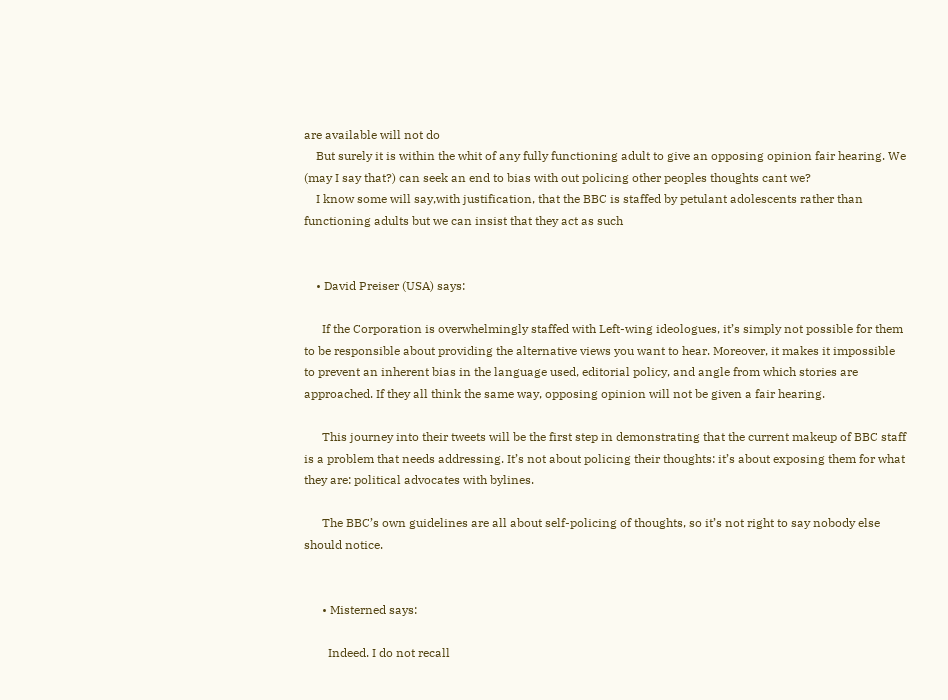are available will not do
    But surely it is within the whit of any fully functioning adult to give an opposing opinion fair hearing. We (may I say that?) can seek an end to bias with out policing other peoples thoughts cant we?
    I know some will say,with justification, that the BBC is staffed by petulant adolescents rather than functioning adults but we can insist that they act as such


    • David Preiser (USA) says:

      If the Corporation is overwhelmingly staffed with Left-wing ideologues, it’s simply not possible for them to be responsible about providing the alternative views you want to hear. Moreover, it makes it impossible to prevent an inherent bias in the language used, editorial policy, and angle from which stories are approached. If they all think the same way, opposing opinion will not be given a fair hearing.

      This journey into their tweets will be the first step in demonstrating that the current makeup of BBC staff is a problem that needs addressing. It’s not about policing their thoughts: it’s about exposing them for what they are: political advocates with bylines.

      The BBC’s own guidelines are all about self-policing of thoughts, so it’s not right to say nobody else should notice.


      • Misterned says:

        Indeed. I do not recall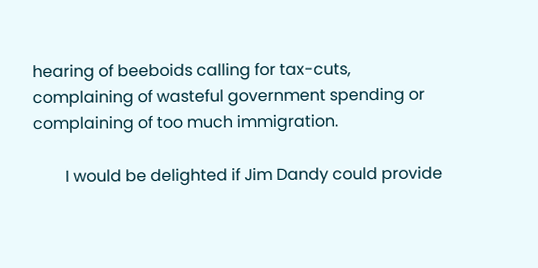hearing of beeboids calling for tax-cuts, complaining of wasteful government spending or complaining of too much immigration.

        I would be delighted if Jim Dandy could provide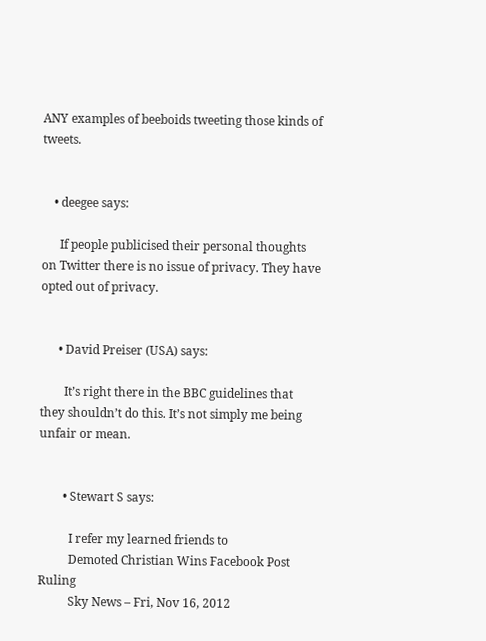ANY examples of beeboids tweeting those kinds of tweets.


    • deegee says:

      If people publicised their personal thoughts on Twitter there is no issue of privacy. They have opted out of privacy.


      • David Preiser (USA) says:

        It’s right there in the BBC guidelines that they shouldn’t do this. It’s not simply me being unfair or mean.


        • Stewart S says:

          I refer my learned friends to
          Demoted Christian Wins Facebook Post Ruling
          Sky News – Fri, Nov 16, 2012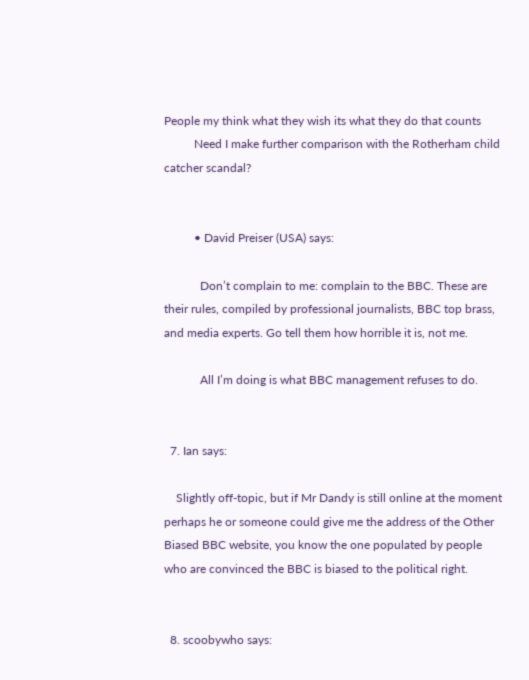People my think what they wish its what they do that counts
          Need I make further comparison with the Rotherham child catcher scandal?


          • David Preiser (USA) says:

            Don’t complain to me: complain to the BBC. These are their rules, compiled by professional journalists, BBC top brass, and media experts. Go tell them how horrible it is, not me.

            All I’m doing is what BBC management refuses to do.


  7. Ian says:

    Slightly off-topic, but if Mr Dandy is still online at the moment perhaps he or someone could give me the address of the Other Biased BBC website, you know the one populated by people who are convinced the BBC is biased to the political right.


  8. scoobywho says: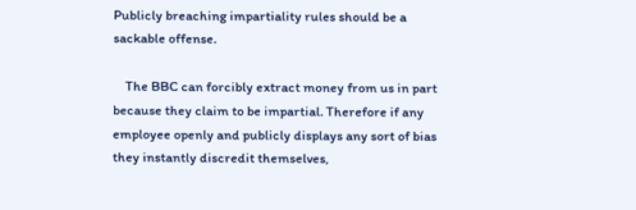Publicly breaching impartiality rules should be a sackable offense.

    The BBC can forcibly extract money from us in part because they claim to be impartial. Therefore if any employee openly and publicly displays any sort of bias they instantly discredit themselves,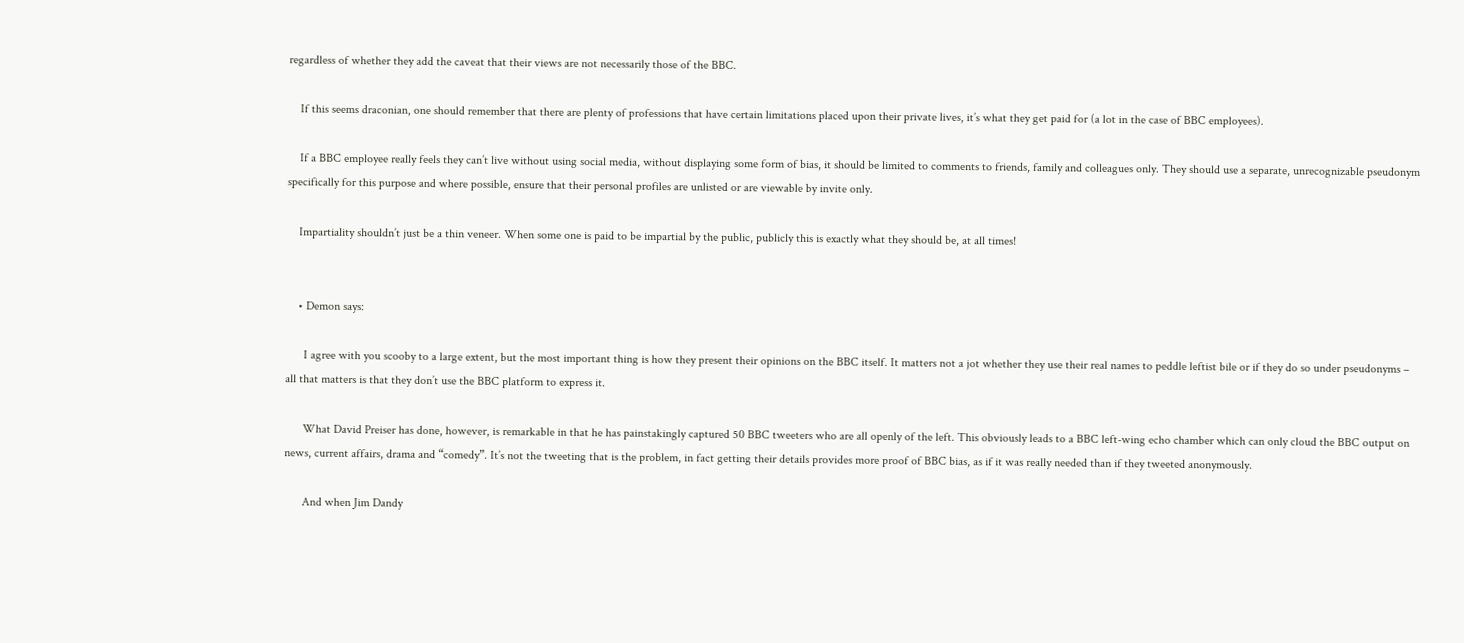regardless of whether they add the caveat that their views are not necessarily those of the BBC.

    If this seems draconian, one should remember that there are plenty of professions that have certain limitations placed upon their private lives, it’s what they get paid for (a lot in the case of BBC employees).

    If a BBC employee really feels they can’t live without using social media, without displaying some form of bias, it should be limited to comments to friends, family and colleagues only. They should use a separate, unrecognizable pseudonym specifically for this purpose and where possible, ensure that their personal profiles are unlisted or are viewable by invite only.

    Impartiality shouldn’t just be a thin veneer. When some one is paid to be impartial by the public, publicly this is exactly what they should be, at all times!


    • Demon says:

      I agree with you scooby to a large extent, but the most important thing is how they present their opinions on the BBC itself. It matters not a jot whether they use their real names to peddle leftist bile or if they do so under pseudonyms – all that matters is that they don’t use the BBC platform to express it.

      What David Preiser has done, however, is remarkable in that he has painstakingly captured 50 BBC tweeters who are all openly of the left. This obviously leads to a BBC left-wing echo chamber which can only cloud the BBC output on news, current affairs, drama and “comedy”. It’s not the tweeting that is the problem, in fact getting their details provides more proof of BBC bias, as if it was really needed than if they tweeted anonymously.

      And when Jim Dandy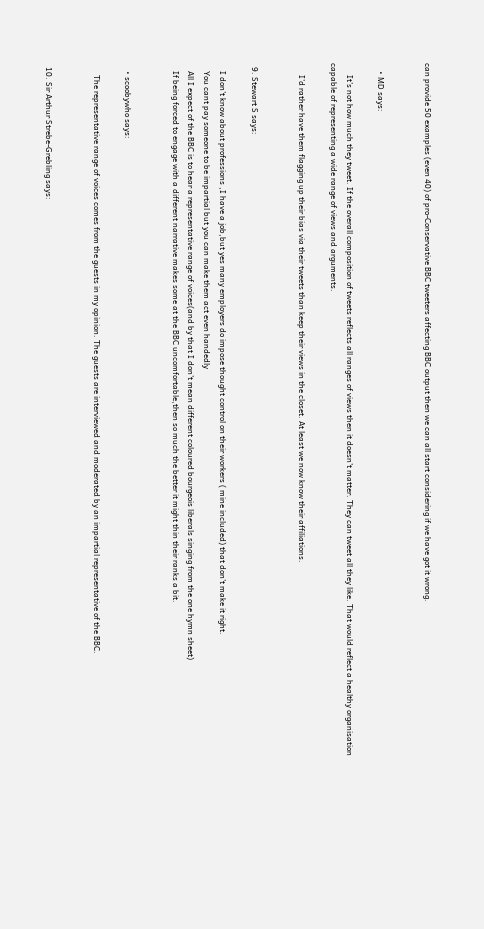can provide 50 examples (even 40) of pro-Conservative BBC tweeters affecting BBC output then we can all start considering if we have got it wrong.


    • MD says:

      It’s not how much they tweet. If the overall composition of tweets reflects all ranges of views then it doesn’t matter. They can tweet all they like. That would reflect a healthy organisation capable of representing a wide range of views and arguments.

      I’d rather have them flagging up their bias via their tweets than keep their views in the closet. At least we now know their affiliations.


  9. Stewart S says:

    I don’t know about professions ,I have a job,but yes many employers do impose thought control on their workers ( mine included) that don’t make it right.
    You cant pay someone to be impartial but you can make them act even handedly
    All I expect of the BBC is to hear a representative range of voices(and by that I don’t mean different coloured bourgeois liberals singing from the one hymn sheet)
    If being forced to engage with a different narrative makes some at the BBC uncomfortable,then so much the better it might thin their ranks a bit.


    • scoobywho says:

      The representative range of voices comes from the guests in my opinion. The guests are interviewed and moderated by an impartial representative of the BBC.


  10. Sir Arthur Strebe-Grebling says: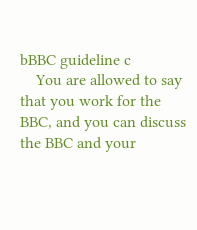bBBC guideline c
    You are allowed to say that you work for the BBC, and you can discuss the BBC and your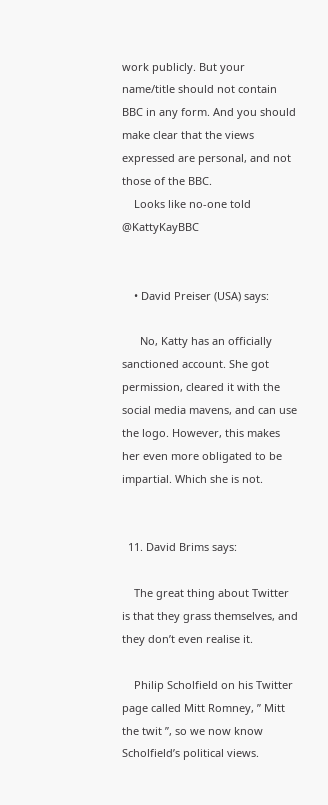work publicly. But your name/title should not contain BBC in any form. And you should make clear that the views expressed are personal, and not those of the BBC.
    Looks like no-one told @KattyKayBBC


    • David Preiser (USA) says:

      No, Katty has an officially sanctioned account. She got permission, cleared it with the social media mavens, and can use the logo. However, this makes her even more obligated to be impartial. Which she is not.


  11. David Brims says:

    The great thing about Twitter is that they grass themselves, and they don’t even realise it.

    Philip Scholfield on his Twitter page called Mitt Romney, ” Mitt the twit ”, so we now know Scholfield’s political views.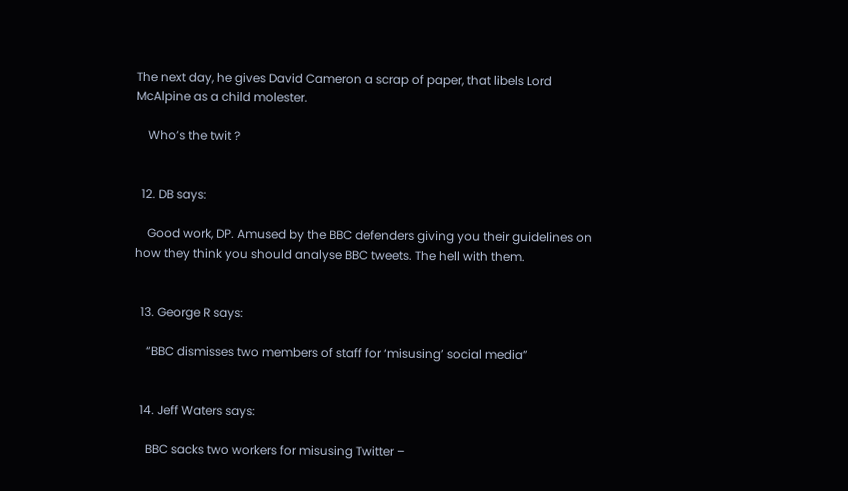The next day, he gives David Cameron a scrap of paper, that libels Lord McAlpine as a child molester.

    Who’s the twit ?


  12. DB says:

    Good work, DP. Amused by the BBC defenders giving you their guidelines on how they think you should analyse BBC tweets. The hell with them.


  13. George R says:

    “BBC dismisses two members of staff for ‘misusing’ social media”


  14. Jeff Waters says:

    BBC sacks two workers for misusing Twitter –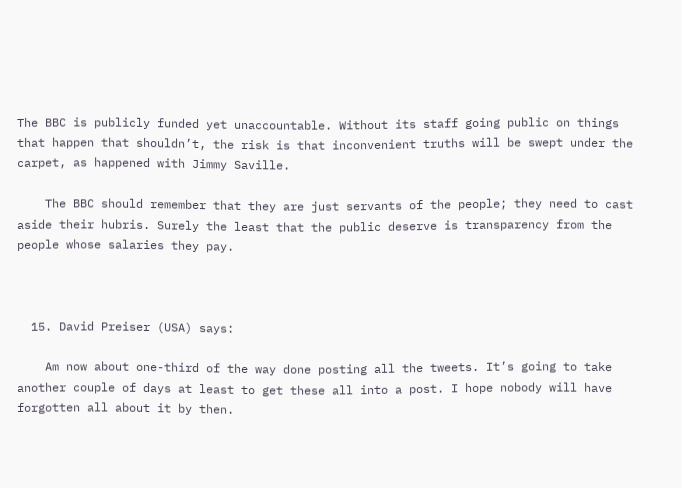The BBC is publicly funded yet unaccountable. Without its staff going public on things that happen that shouldn’t, the risk is that inconvenient truths will be swept under the carpet, as happened with Jimmy Saville.

    The BBC should remember that they are just servants of the people; they need to cast aside their hubris. Surely the least that the public deserve is transparency from the people whose salaries they pay.



  15. David Preiser (USA) says:

    Am now about one-third of the way done posting all the tweets. It’s going to take another couple of days at least to get these all into a post. I hope nobody will have forgotten all about it by then.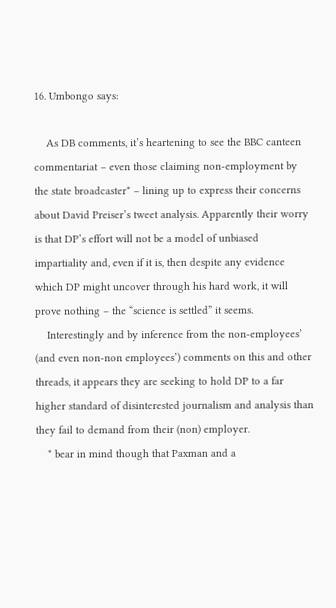16. Umbongo says:

    As DB comments, it’s heartening to see the BBC canteen commentariat – even those claiming non-employment by the state broadcaster* – lining up to express their concerns about David Preiser’s tweet analysis. Apparently their worry is that DP’s effort will not be a model of unbiased impartiality and, even if it is, then despite any evidence which DP might uncover through his hard work, it will prove nothing – the “science is settled” it seems.
    Interestingly and by inference from the non-employees’ (and even non-non employees’) comments on this and other threads, it appears they are seeking to hold DP to a far higher standard of disinterested journalism and analysis than they fail to demand from their (non) employer.
    * bear in mind though that Paxman and a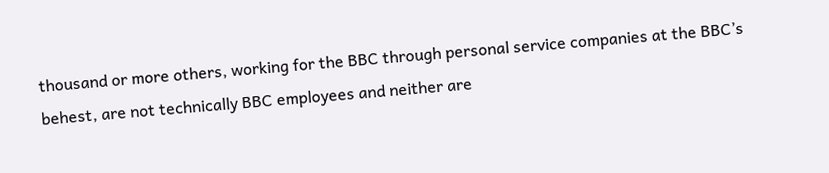thousand or more others, working for the BBC through personal service companies at the BBC’s behest, are not technically BBC employees and neither are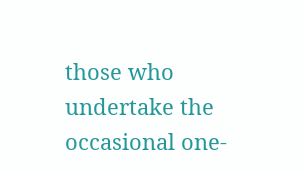those who undertake the occasional one-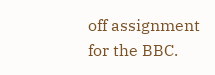off assignment for the BBC.